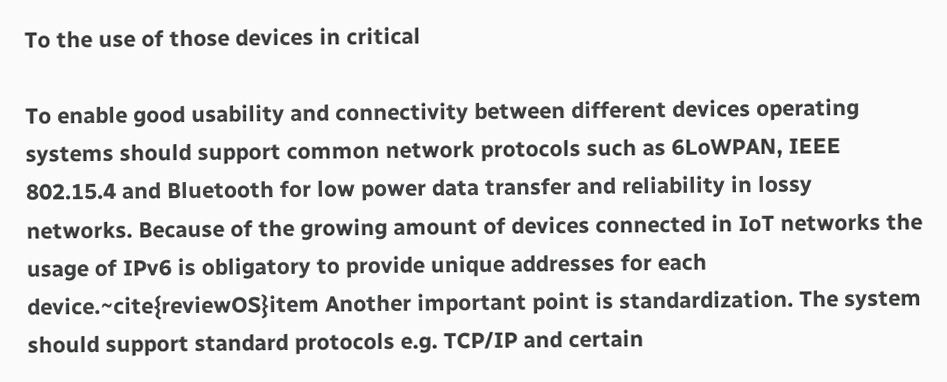To the use of those devices in critical

To enable good usability and connectivity between different devices operating systems should support common network protocols such as 6LoWPAN, IEEE 802.15.4 and Bluetooth for low power data transfer and reliability in lossy networks. Because of the growing amount of devices connected in IoT networks the usage of IPv6 is obligatory to provide unique addresses for each device.~cite{reviewOS}item Another important point is standardization. The system should support standard protocols e.g. TCP/IP and certain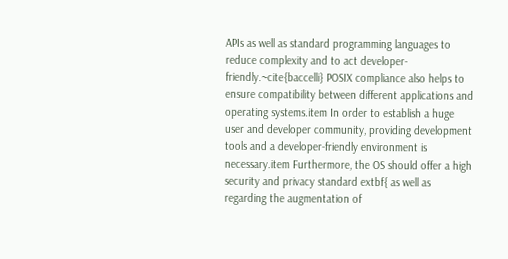APIs as well as standard programming languages to reduce complexity and to act developer-friendly.~cite{baccelli} POSIX compliance also helps to ensure compatibility between different applications and operating systems.item In order to establish a huge user and developer community, providing development tools and a developer-friendly environment is necessary.item Furthermore, the OS should offer a high security and privacy standard extbf{ as well as regarding the augmentation of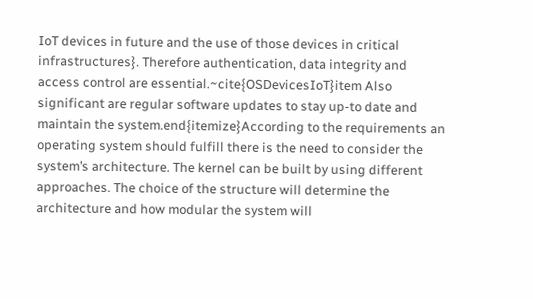IoT devices in future and the use of those devices in critical infrastructures}. Therefore authentication, data integrity and access control are essential.~cite{OSDevicesIoT}item Also significant are regular software updates to stay up-to date and maintain the system.end{itemize}According to the requirements an operating system should fulfill there is the need to consider the system’s architecture. The kernel can be built by using different approaches. The choice of the structure will determine the architecture and how modular the system will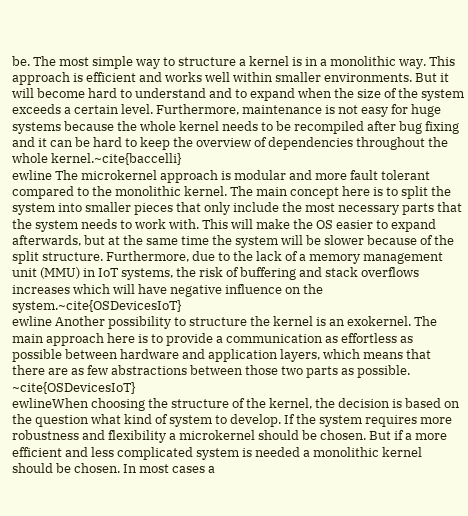be. The most simple way to structure a kernel is in a monolithic way. This approach is efficient and works well within smaller environments. But it will become hard to understand and to expand when the size of the system exceeds a certain level. Furthermore, maintenance is not easy for huge systems because the whole kernel needs to be recompiled after bug fixing and it can be hard to keep the overview of dependencies throughout the whole kernel.~cite{baccelli}
ewline The microkernel approach is modular and more fault tolerant compared to the monolithic kernel. The main concept here is to split the system into smaller pieces that only include the most necessary parts that the system needs to work with. This will make the OS easier to expand afterwards, but at the same time the system will be slower because of the split structure. Furthermore, due to the lack of a memory management unit (MMU) in IoT systems, the risk of buffering and stack overflows increases which will have negative influence on the system.~cite{OSDevicesIoT}
ewline Another possibility to structure the kernel is an exokernel. The main approach here is to provide a communication as effortless as possible between hardware and application layers, which means that there are as few abstractions between those two parts as possible. ~cite{OSDevicesIoT}
ewlineWhen choosing the structure of the kernel, the decision is based on the question what kind of system to develop. If the system requires more robustness and flexibility a microkernel should be chosen. But if a more efficient and less complicated system is needed a monolithic kernel should be chosen. In most cases a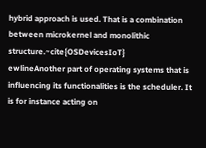hybrid approach is used. That is a combination between microkernel and monolithic structure.~cite{OSDevicesIoT}
ewlineAnother part of operating systems that is influencing its functionalities is the scheduler. It is for instance acting on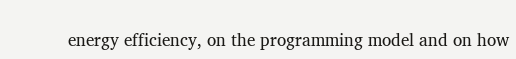energy efficiency, on the programming model and on how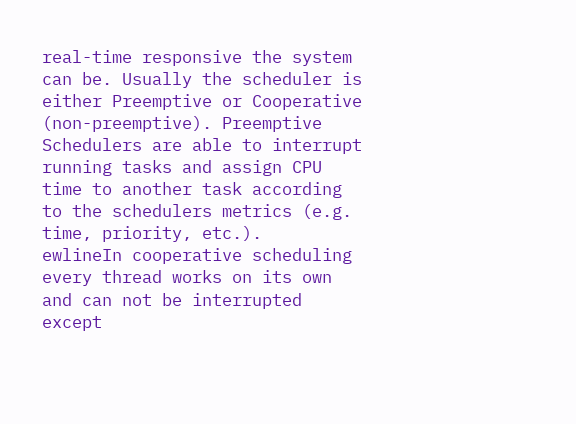real-time responsive the system can be. Usually the scheduler is either Preemptive or Cooperative (non-preemptive). Preemptive Schedulers are able to interrupt running tasks and assign CPU time to another task according to the schedulers metrics (e.g. time, priority, etc.).
ewlineIn cooperative scheduling every thread works on its own and can not be interrupted except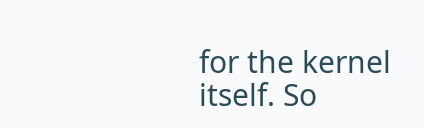for the kernel itself. So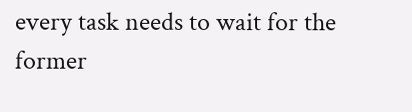every task needs to wait for the former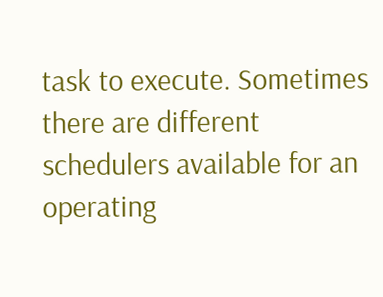task to execute. Sometimes there are different schedulers available for an operating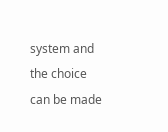system and the choice can be made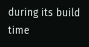during its build time